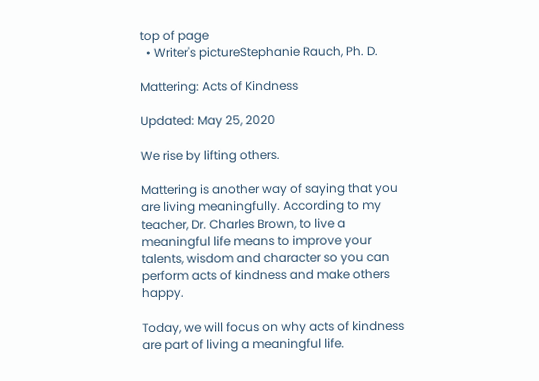top of page
  • Writer's pictureStephanie Rauch, Ph. D.

Mattering: Acts of Kindness

Updated: May 25, 2020

We rise by lifting others.

Mattering is another way of saying that you are living meaningfully. According to my teacher, Dr. Charles Brown, to live a meaningful life means to improve your talents, wisdom and character so you can perform acts of kindness and make others happy.

Today, we will focus on why acts of kindness are part of living a meaningful life.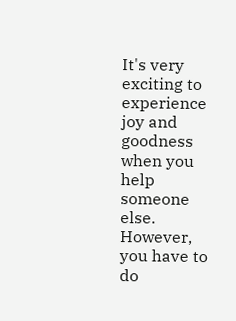It's very exciting to experience joy and goodness when you help someone else. However, you have to do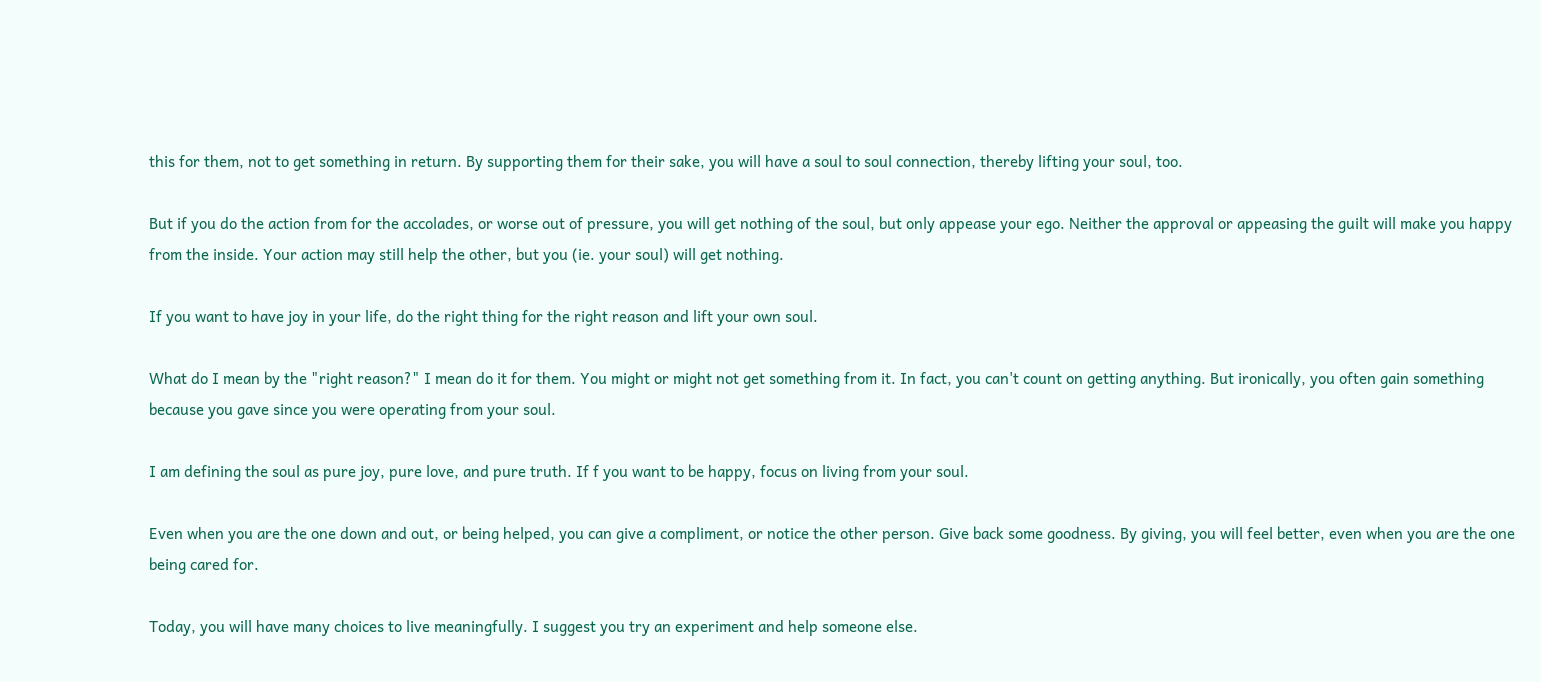this for them, not to get something in return. By supporting them for their sake, you will have a soul to soul connection, thereby lifting your soul, too.

But if you do the action from for the accolades, or worse out of pressure, you will get nothing of the soul, but only appease your ego. Neither the approval or appeasing the guilt will make you happy from the inside. Your action may still help the other, but you (ie. your soul) will get nothing.

If you want to have joy in your life, do the right thing for the right reason and lift your own soul.

What do I mean by the "right reason?" I mean do it for them. You might or might not get something from it. In fact, you can't count on getting anything. But ironically, you often gain something because you gave since you were operating from your soul.

I am defining the soul as pure joy, pure love, and pure truth. If f you want to be happy, focus on living from your soul.

Even when you are the one down and out, or being helped, you can give a compliment, or notice the other person. Give back some goodness. By giving, you will feel better, even when you are the one being cared for.

Today, you will have many choices to live meaningfully. I suggest you try an experiment and help someone else.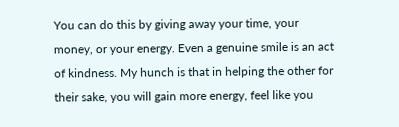You can do this by giving away your time, your money, or your energy. Even a genuine smile is an act of kindness. My hunch is that in helping the other for their sake, you will gain more energy, feel like you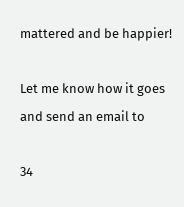mattered and be happier!

Let me know how it goes and send an email to

34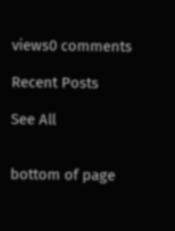views0 comments

Recent Posts

See All


bottom of page